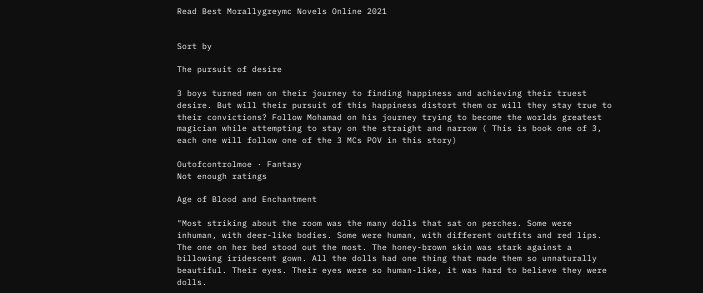Read Best Morallygreymc Novels Online 2021


Sort by

The pursuit of desire

3 boys turned men on their journey to finding happiness and achieving their truest desire. But will their pursuit of this happiness distort them or will they stay true to their convictions? Follow Mohamad on his journey trying to become the worlds greatest magician while attempting to stay on the straight and narrow ( This is book one of 3, each one will follow one of the 3 MCs POV in this story)

Outofcontrolmoe · Fantasy
Not enough ratings

Age of Blood and Enchantment

"Most striking about the room was the many dolls that sat on perches. Some were inhuman, with deer-like bodies. Some were human, with different outfits and red lips. The one on her bed stood out the most. The honey-brown skin was stark against a billowing iridescent gown. All the dolls had one thing that made them so unnaturally beautiful. Their eyes. Their eyes were so human-like, it was hard to believe they were dolls.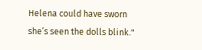Helena could have sworn she’s seen the dolls blink."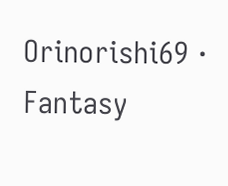Orinorishi69 · Fantasy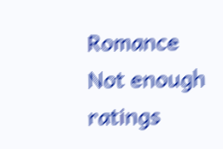Romance
Not enough ratings